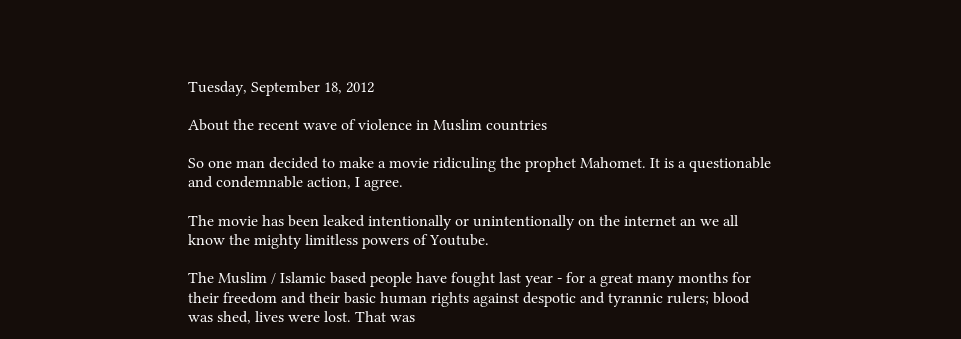Tuesday, September 18, 2012

About the recent wave of violence in Muslim countries

So one man decided to make a movie ridiculing the prophet Mahomet. It is a questionable and condemnable action, I agree.

The movie has been leaked intentionally or unintentionally on the internet an we all know the mighty limitless powers of Youtube.

The Muslim / Islamic based people have fought last year - for a great many months for their freedom and their basic human rights against despotic and tyrannic rulers; blood was shed, lives were lost. That was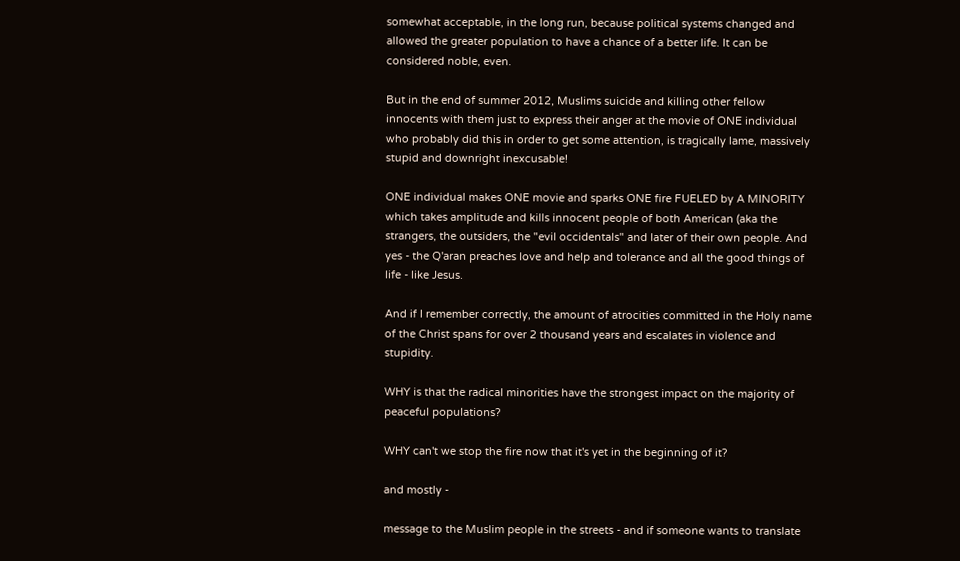somewhat acceptable, in the long run, because political systems changed and allowed the greater population to have a chance of a better life. It can be considered noble, even.

But in the end of summer 2012, Muslims suicide and killing other fellow innocents with them just to express their anger at the movie of ONE individual who probably did this in order to get some attention, is tragically lame, massively stupid and downright inexcusable!

ONE individual makes ONE movie and sparks ONE fire FUELED by A MINORITY which takes amplitude and kills innocent people of both American (aka the strangers, the outsiders, the "evil occidentals" and later of their own people. And yes - the Q'aran preaches love and help and tolerance and all the good things of life - like Jesus.

And if I remember correctly, the amount of atrocities committed in the Holy name of the Christ spans for over 2 thousand years and escalates in violence and stupidity.

WHY is that the radical minorities have the strongest impact on the majority of peaceful populations?

WHY can't we stop the fire now that it's yet in the beginning of it?

and mostly -

message to the Muslim people in the streets - and if someone wants to translate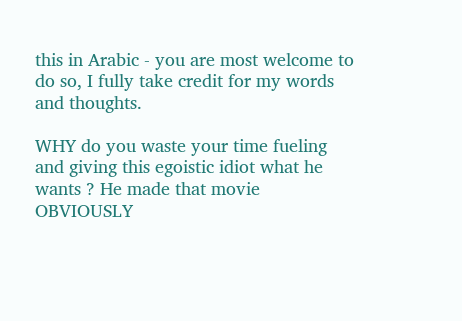this in Arabic - you are most welcome to do so, I fully take credit for my words and thoughts.

WHY do you waste your time fueling and giving this egoistic idiot what he wants ? He made that movie OBVIOUSLY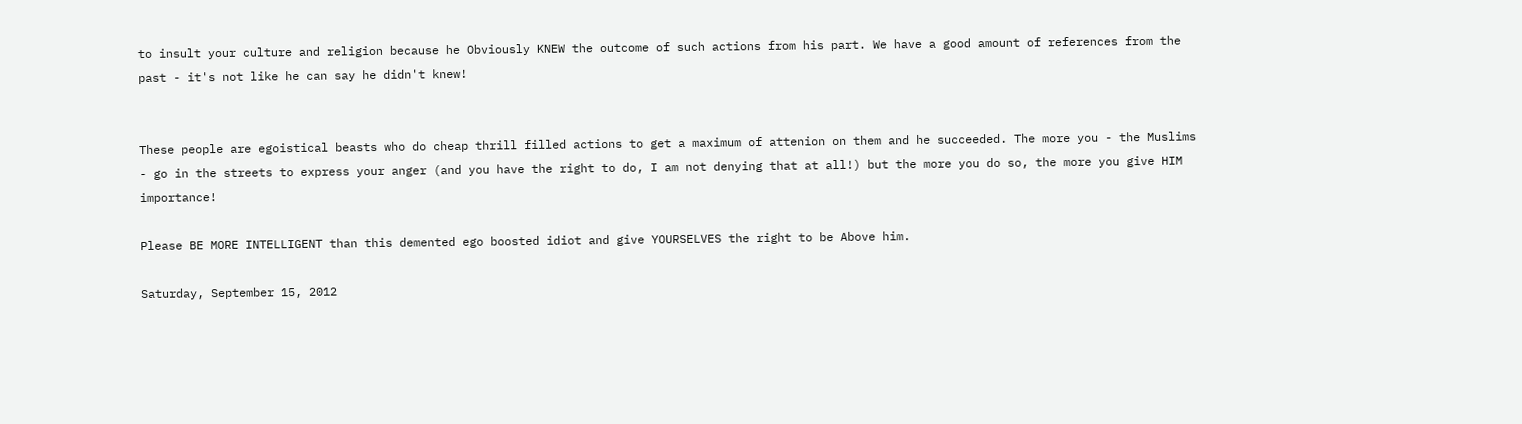to insult your culture and religion because he Obviously KNEW the outcome of such actions from his part. We have a good amount of references from the past - it's not like he can say he didn't knew!


These people are egoistical beasts who do cheap thrill filled actions to get a maximum of attenion on them and he succeeded. The more you - the Muslims - go in the streets to express your anger (and you have the right to do, I am not denying that at all!) but the more you do so, the more you give HIM importance!

Please BE MORE INTELLIGENT than this demented ego boosted idiot and give YOURSELVES the right to be Above him.

Saturday, September 15, 2012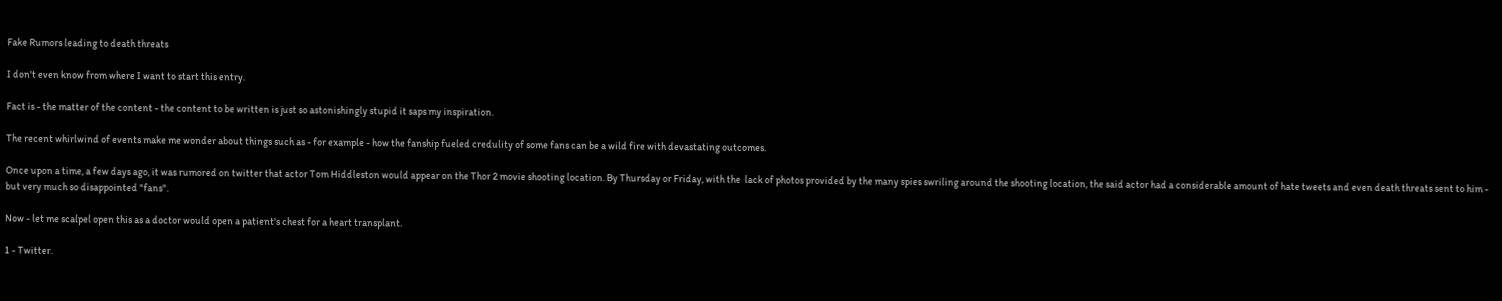Fake Rumors leading to death threats

I don't even know from where I want to start this entry.

Fact is - the matter of the content - the content to be written is just so astonishingly stupid it saps my inspiration.

The recent whirlwind of events make me wonder about things such as - for example - how the fanship fueled credulity of some fans can be a wild fire with devastating outcomes.

Once upon a time, a few days ago, it was rumored on twitter that actor Tom Hiddleston would appear on the Thor 2 movie shooting location. By Thursday or Friday, with the  lack of photos provided by the many spies swriling around the shooting location, the said actor had a considerable amount of hate tweets and even death threats sent to him - but very much so disappointed "fans".

Now - let me scalpel open this as a doctor would open a patient's chest for a heart transplant.

1 - Twitter.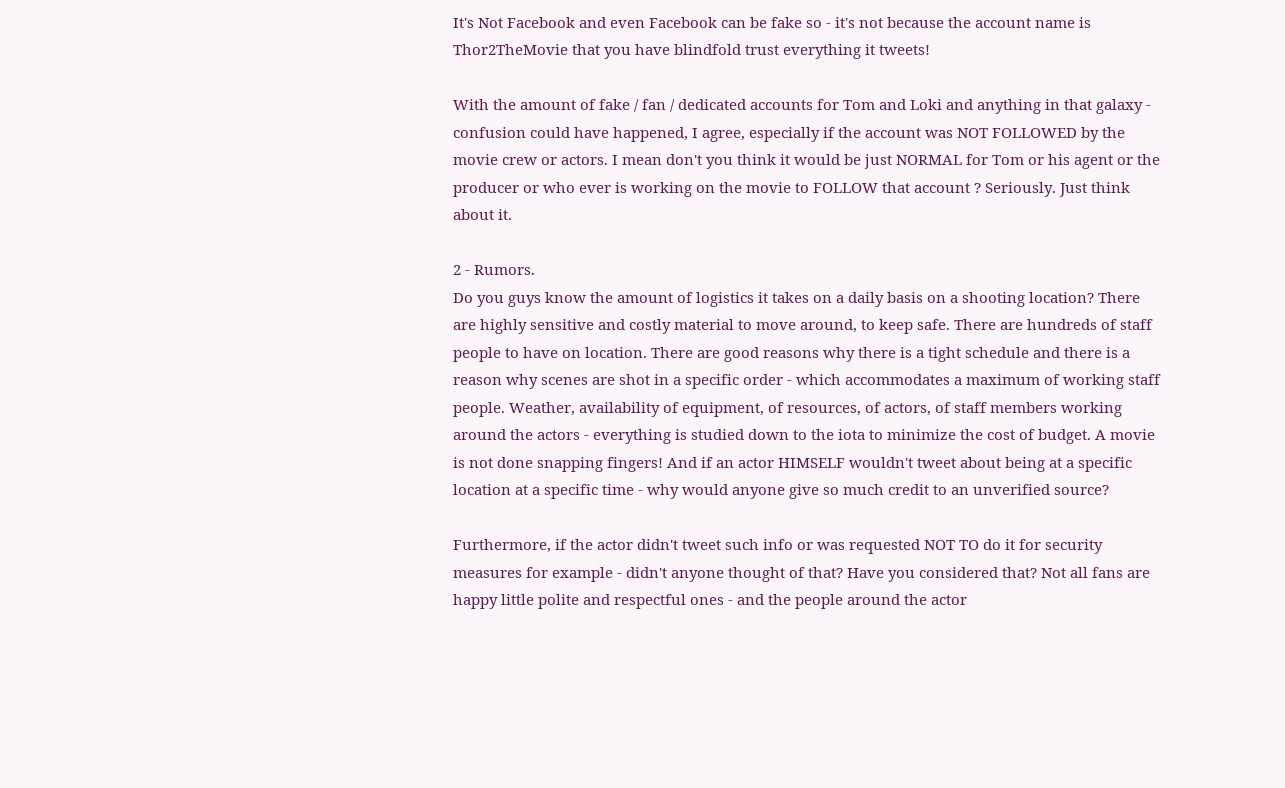It's Not Facebook and even Facebook can be fake so - it's not because the account name is Thor2TheMovie that you have blindfold trust everything it tweets!

With the amount of fake / fan / dedicated accounts for Tom and Loki and anything in that galaxy - confusion could have happened, I agree, especially if the account was NOT FOLLOWED by the movie crew or actors. I mean don't you think it would be just NORMAL for Tom or his agent or the producer or who ever is working on the movie to FOLLOW that account ? Seriously. Just think about it.

2 - Rumors.
Do you guys know the amount of logistics it takes on a daily basis on a shooting location? There are highly sensitive and costly material to move around, to keep safe. There are hundreds of staff people to have on location. There are good reasons why there is a tight schedule and there is a reason why scenes are shot in a specific order - which accommodates a maximum of working staff people. Weather, availability of equipment, of resources, of actors, of staff members working around the actors - everything is studied down to the iota to minimize the cost of budget. A movie is not done snapping fingers! And if an actor HIMSELF wouldn't tweet about being at a specific location at a specific time - why would anyone give so much credit to an unverified source?

Furthermore, if the actor didn't tweet such info or was requested NOT TO do it for security measures for example - didn't anyone thought of that? Have you considered that? Not all fans are happy little polite and respectful ones - and the people around the actor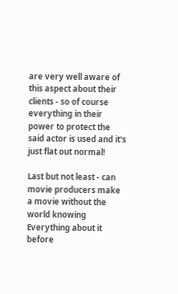are very well aware of this aspect about their clients - so of course everything in their power to protect the said actor is used and it's just flat out normal!

Last but not least - can movie producers make a movie without the world knowing Everything about it before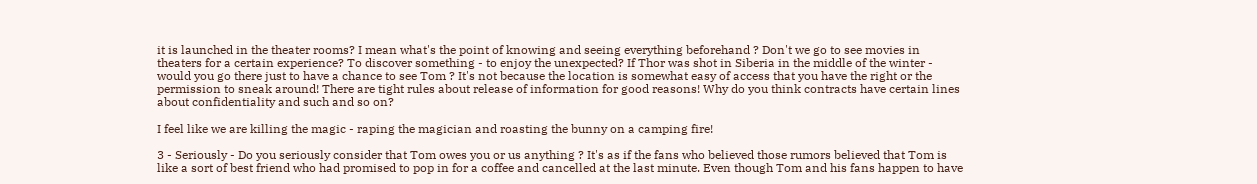it is launched in the theater rooms? I mean what's the point of knowing and seeing everything beforehand ? Don't we go to see movies in theaters for a certain experience? To discover something - to enjoy the unexpected? If Thor was shot in Siberia in the middle of the winter - would you go there just to have a chance to see Tom ? It's not because the location is somewhat easy of access that you have the right or the permission to sneak around! There are tight rules about release of information for good reasons! Why do you think contracts have certain lines about confidentiality and such and so on?

I feel like we are killing the magic - raping the magician and roasting the bunny on a camping fire!

3 - Seriously - Do you seriously consider that Tom owes you or us anything ? It's as if the fans who believed those rumors believed that Tom is like a sort of best friend who had promised to pop in for a coffee and cancelled at the last minute. Even though Tom and his fans happen to have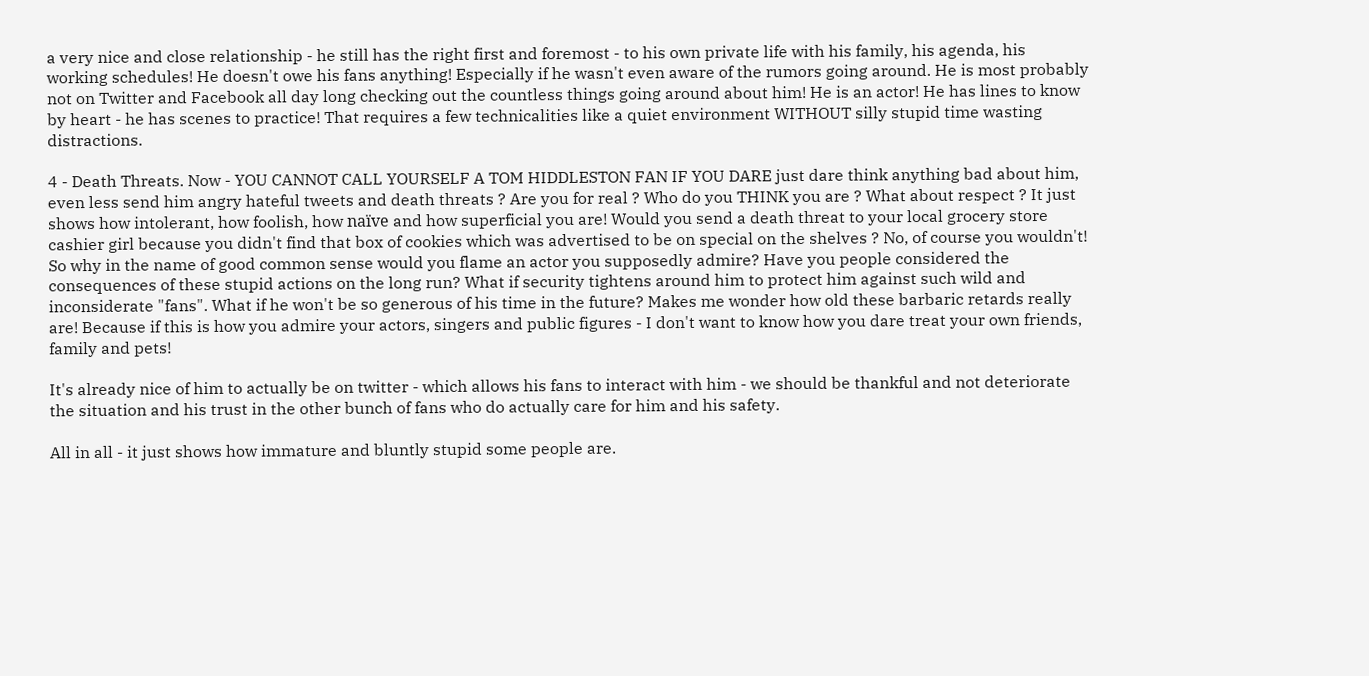a very nice and close relationship - he still has the right first and foremost - to his own private life with his family, his agenda, his working schedules! He doesn't owe his fans anything! Especially if he wasn't even aware of the rumors going around. He is most probably not on Twitter and Facebook all day long checking out the countless things going around about him! He is an actor! He has lines to know by heart - he has scenes to practice! That requires a few technicalities like a quiet environment WITHOUT silly stupid time wasting distractions.

4 - Death Threats. Now - YOU CANNOT CALL YOURSELF A TOM HIDDLESTON FAN IF YOU DARE just dare think anything bad about him, even less send him angry hateful tweets and death threats ? Are you for real ? Who do you THINK you are ? What about respect ? It just shows how intolerant, how foolish, how naïve and how superficial you are! Would you send a death threat to your local grocery store cashier girl because you didn't find that box of cookies which was advertised to be on special on the shelves ? No, of course you wouldn't! So why in the name of good common sense would you flame an actor you supposedly admire? Have you people considered the consequences of these stupid actions on the long run? What if security tightens around him to protect him against such wild and inconsiderate "fans". What if he won't be so generous of his time in the future? Makes me wonder how old these barbaric retards really are! Because if this is how you admire your actors, singers and public figures - I don't want to know how you dare treat your own friends, family and pets!

It's already nice of him to actually be on twitter - which allows his fans to interact with him - we should be thankful and not deteriorate the situation and his trust in the other bunch of fans who do actually care for him and his safety.

All in all - it just shows how immature and bluntly stupid some people are.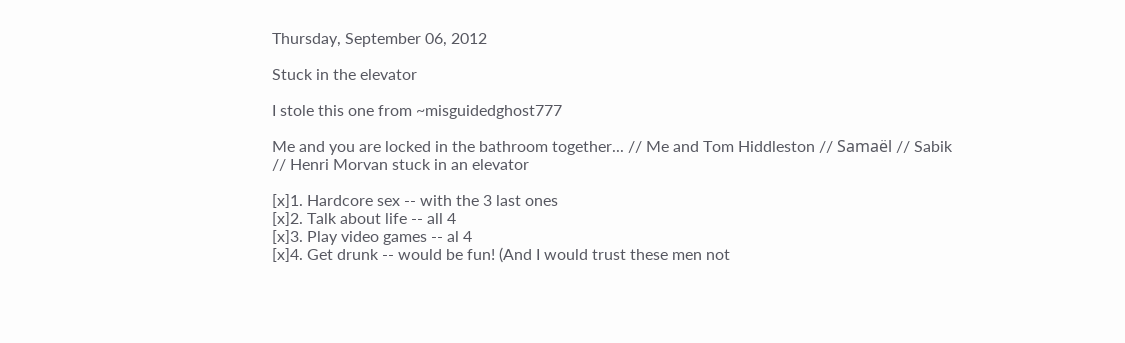Thursday, September 06, 2012

Stuck in the elevator

I stole this one from ~misguidedghost777

Me and you are locked in the bathroom together... // Me and Tom Hiddleston // Samaël // Sabik // Henri Morvan stuck in an elevator

[x]1. Hardcore sex -- with the 3 last ones
[x]2. Talk about life -- all 4
[x]3. Play video games -- al 4
[x]4. Get drunk -- would be fun! (And I would trust these men not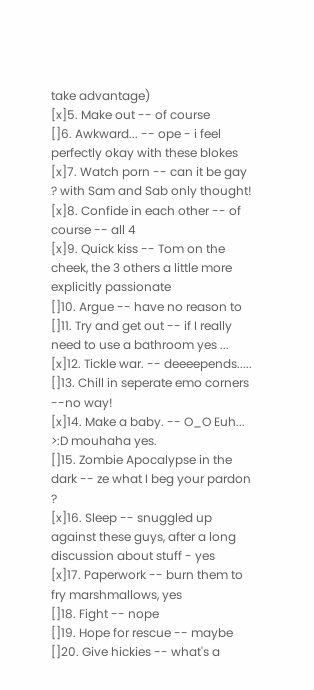take advantage)
[x]5. Make out -- of course
[]6. Awkward... -- ope - i feel perfectly okay with these blokes
[x]7. Watch porn -- can it be gay ? with Sam and Sab only thought!
[x]8. Confide in each other -- of course -- all 4
[x]9. Quick kiss -- Tom on the cheek, the 3 others a little more explicitly passionate
[]10. Argue -- have no reason to
[]11. Try and get out -- if I really need to use a bathroom yes ...
[x]12. Tickle war. -- deeeepends.....
[]13. Chill in seperate emo corners --no way!
[x]14. Make a baby. -- O_O Euh... >:D mouhaha yes.
[]15. Zombie Apocalypse in the dark -- ze what I beg your pardon ?
[x]16. Sleep -- snuggled up against these guys, after a long discussion about stuff - yes
[x]17. Paperwork -- burn them to fry marshmallows, yes
[]18. Fight -- nope
[]19. Hope for rescue -- maybe
[]20. Give hickies -- what's a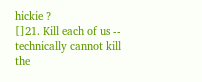hickie ?
[]21. Kill each of us -- technically cannot kill the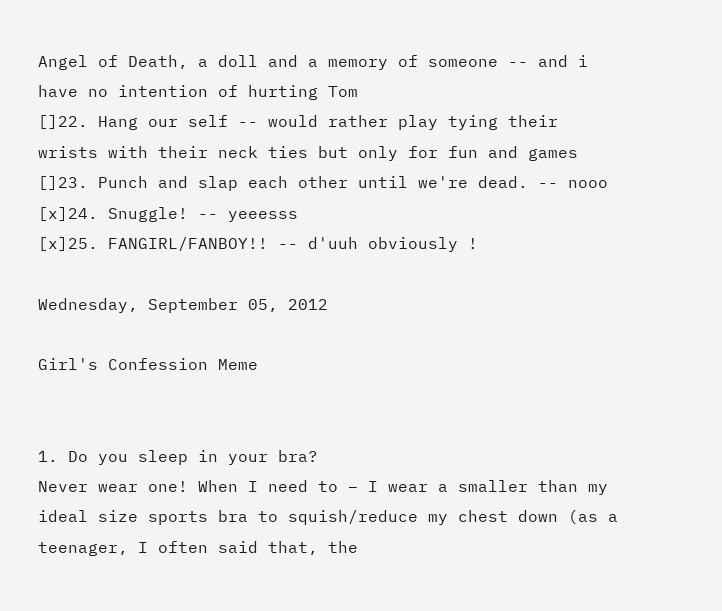Angel of Death, a doll and a memory of someone -- and i have no intention of hurting Tom
[]22. Hang our self -- would rather play tying their wrists with their neck ties but only for fun and games
[]23. Punch and slap each other until we're dead. -- nooo
[x]24. Snuggle! -- yeeesss
[x]25. FANGIRL/FANBOY!! -- d'uuh obviously !

Wednesday, September 05, 2012

Girl's Confession Meme


1. Do you sleep in your bra?
Never wear one! When I need to – I wear a smaller than my ideal size sports bra to squish/reduce my chest down (as a teenager, I often said that, the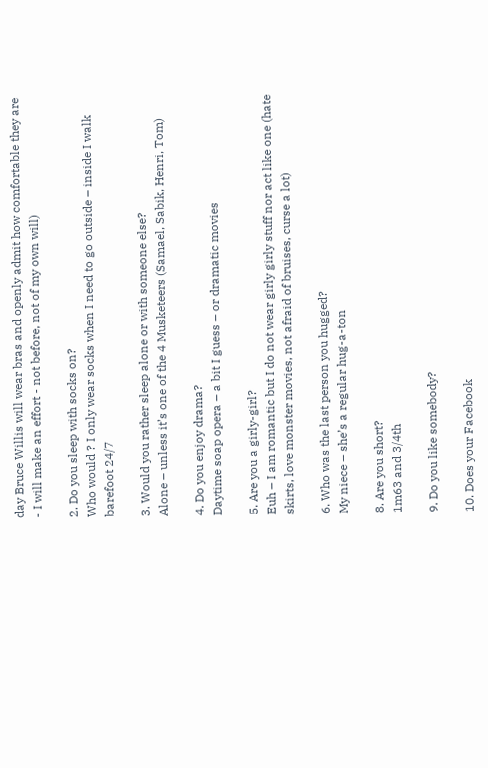day Bruce Willis will wear bras and openly admit how comfortable they are - I will make an effort - not before, not of my own will)

2. Do you sleep with socks on?
Who would ? I only wear socks when I need to go outside – inside I walk barefoot 24/7

3. Would you rather sleep alone or with someone else?
Alone – unless it’s one of the 4 Musketeers (Samael, Sabik, Henri, Tom)

4. Do you enjoy drama?
Daytime soap opera – a bit I guess – or dramatic movies

5. Are you a girly-girl?
Euh – I am romantic but I do not wear girly girly stuff nor act like one (hate skirts, love monster movies, not afraid of bruises, curse a lot)

6. Who was the last person you hugged?
My niece – she’s a regular hug-a-ton

8. Are you short?
1m63 and 3/4th

9. Do you like somebody?

10. Does your Facebook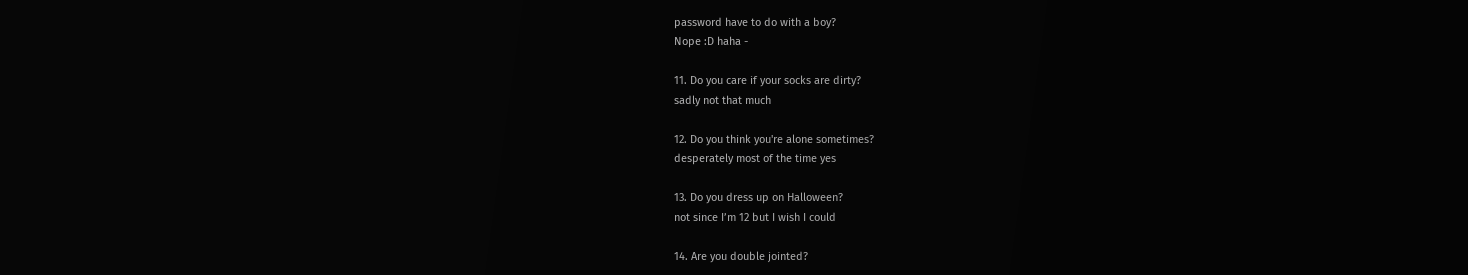password have to do with a boy?
Nope :D haha -

11. Do you care if your socks are dirty?
sadly not that much

12. Do you think you're alone sometimes?
desperately most of the time yes

13. Do you dress up on Halloween?
not since I’m 12 but I wish I could

14. Are you double jointed?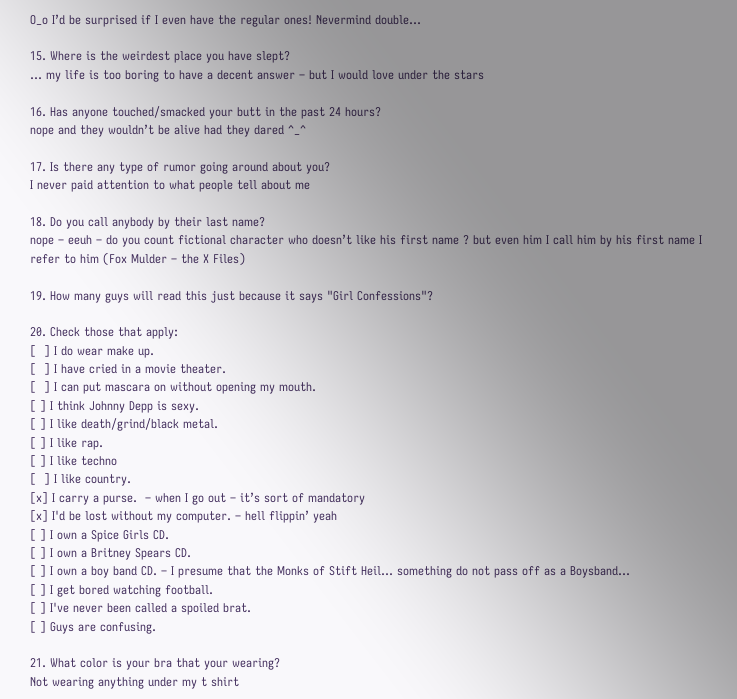O_o I’d be surprised if I even have the regular ones! Nevermind double…

15. Where is the weirdest place you have slept?
… my life is too boring to have a decent answer – but I would love under the stars

16. Has anyone touched/smacked your butt in the past 24 hours?
nope and they wouldn’t be alive had they dared ^_^

17. Is there any type of rumor going around about you?
I never paid attention to what people tell about me

18. Do you call anybody by their last name?
nope – eeuh – do you count fictional character who doesn’t like his first name ? but even him I call him by his first name I refer to him (Fox Mulder – the X Files)

19. How many guys will read this just because it says "Girl Confessions"?

20. Check those that apply:
[  ] I do wear make up.
[  ] I have cried in a movie theater.
[  ] I can put mascara on without opening my mouth.
[ ] I think Johnny Depp is sexy.
[ ] I like death/grind/black metal.
[ ] I like rap.
[ ] I like techno
[  ] I like country.
[x] I carry a purse.  – when I go out – it’s sort of mandatory
[x] I'd be lost without my computer. – hell flippin’ yeah
[ ] I own a Spice Girls CD.
[ ] I own a Britney Spears CD.
[ ] I own a boy band CD. – I presume that the Monks of Stift Heil… something do not pass off as a Boysband…
[ ] I get bored watching football.
[ ] I've never been called a spoiled brat.
[ ] Guys are confusing.

21. What color is your bra that your wearing?
Not wearing anything under my t shirt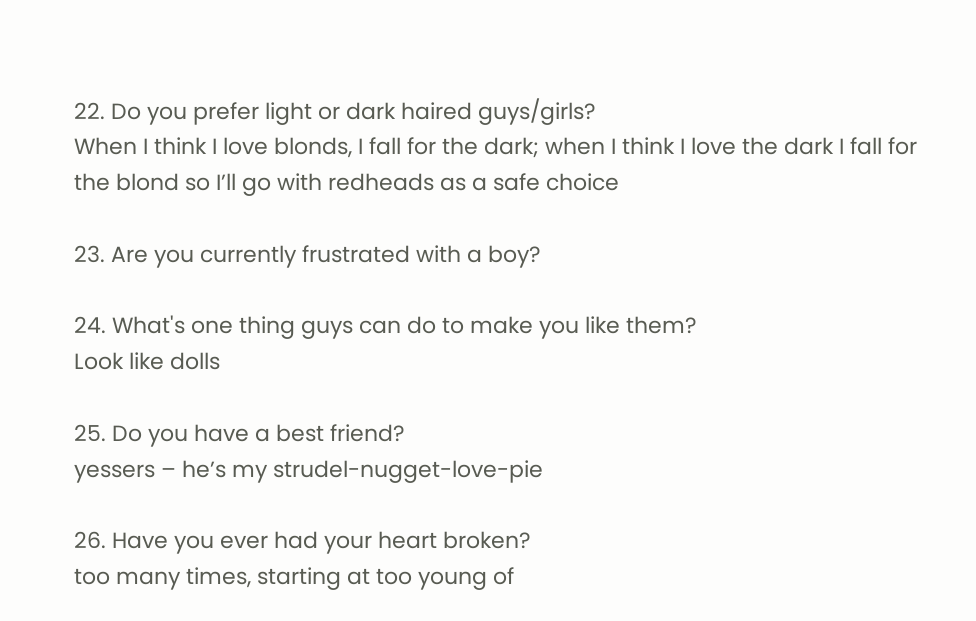22. Do you prefer light or dark haired guys/girls?
When I think I love blonds, I fall for the dark; when I think I love the dark I fall for the blond so I’ll go with redheads as a safe choice

23. Are you currently frustrated with a boy?

24. What's one thing guys can do to make you like them?
Look like dolls

25. Do you have a best friend?
yessers – he’s my strudel-nugget-love-pie

26. Have you ever had your heart broken?
too many times, starting at too young of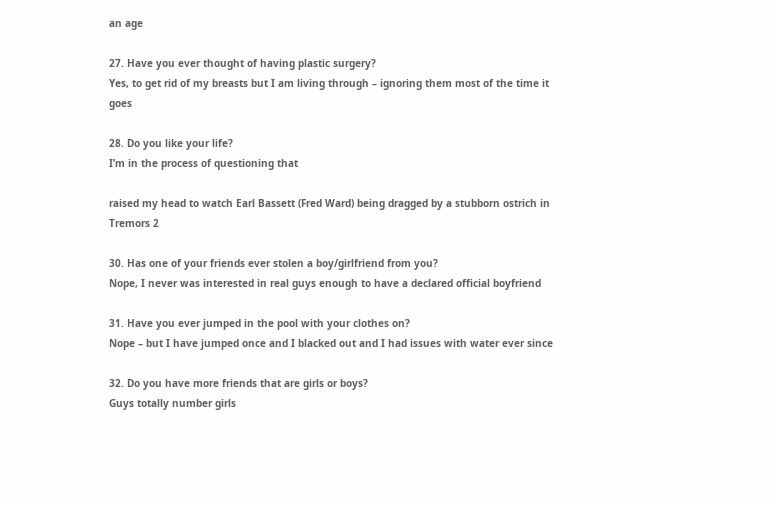an age

27. Have you ever thought of having plastic surgery?
Yes, to get rid of my breasts but I am living through – ignoring them most of the time it goes

28. Do you like your life?
I’m in the process of questioning that

raised my head to watch Earl Bassett (Fred Ward) being dragged by a stubborn ostrich in Tremors 2

30. Has one of your friends ever stolen a boy/girlfriend from you?
Nope, I never was interested in real guys enough to have a declared official boyfriend

31. Have you ever jumped in the pool with your clothes on?
Nope – but I have jumped once and I blacked out and I had issues with water ever since

32. Do you have more friends that are girls or boys?
Guys totally number girls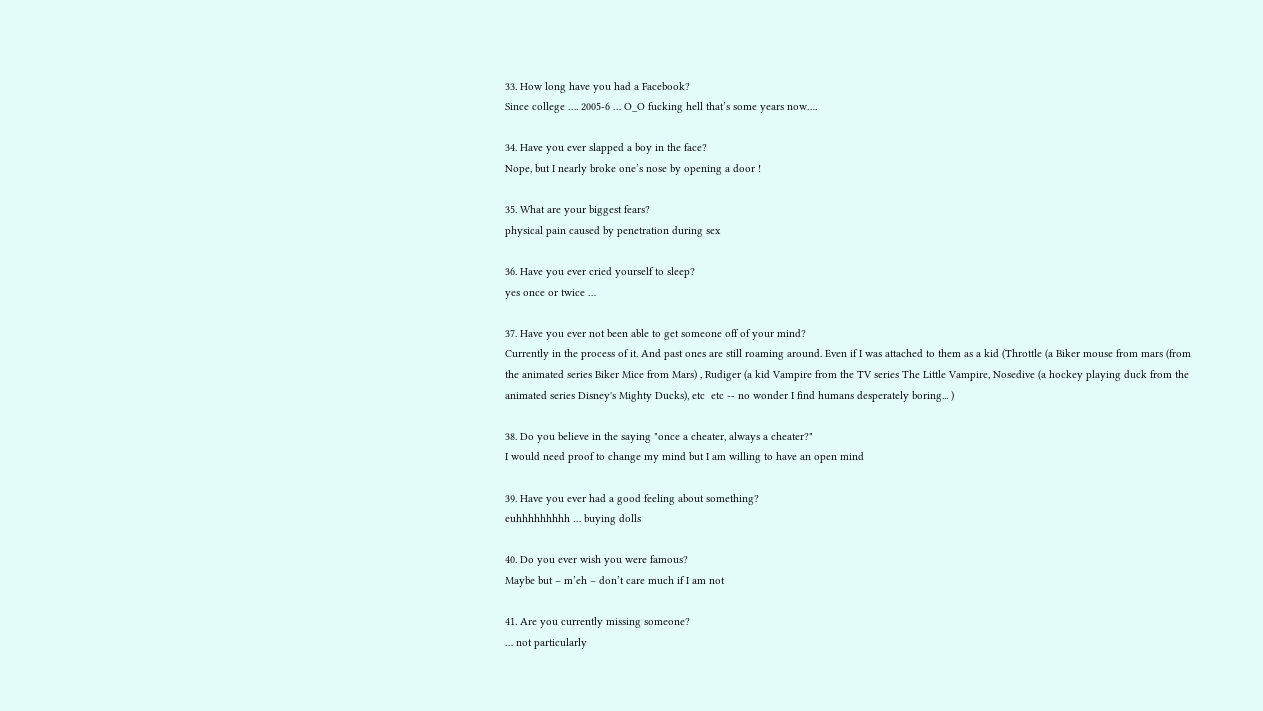33. How long have you had a Facebook?
Since college …. 2005-6 … O_O fucking hell that’s some years now….

34. Have you ever slapped a boy in the face?
Nope, but I nearly broke one’s nose by opening a door !

35. What are your biggest fears?
physical pain caused by penetration during sex

36. Have you ever cried yourself to sleep?
yes once or twice …

37. Have you ever not been able to get someone off of your mind?
Currently in the process of it. And past ones are still roaming around. Even if I was attached to them as a kid (Throttle (a Biker mouse from mars (from the animated series Biker Mice from Mars) , Rudiger (a kid Vampire from the TV series The Little Vampire, Nosedive (a hockey playing duck from the animated series Disney's Mighty Ducks), etc  etc -- no wonder I find humans desperately boring... )

38. Do you believe in the saying "once a cheater, always a cheater?"
I would need proof to change my mind but I am willing to have an open mind

39. Have you ever had a good feeling about something?
euhhhhhhhhh … buying dolls

40. Do you ever wish you were famous?
Maybe but – m’eh – don’t care much if I am not

41. Are you currently missing someone?
… not particularly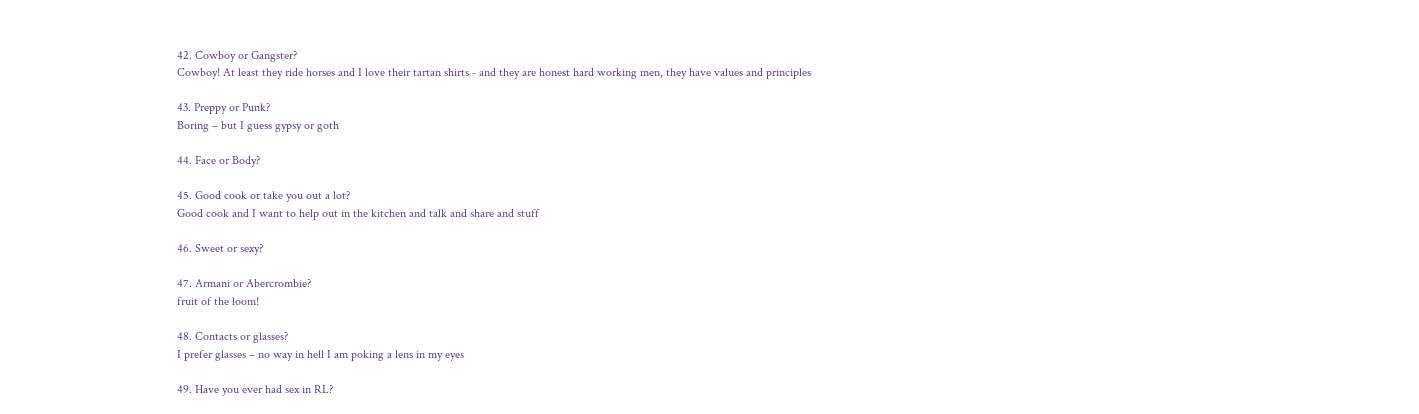42. Cowboy or Gangster?
Cowboy! At least they ride horses and I love their tartan shirts - and they are honest hard working men, they have values and principles

43. Preppy or Punk?
Boring – but I guess gypsy or goth

44. Face or Body?

45. Good cook or take you out a lot?
Good cook and I want to help out in the kitchen and talk and share and stuff

46. Sweet or sexy?

47. Armani or Abercrombie?
fruit of the loom!

48. Contacts or glasses?
I prefer glasses – no way in hell I am poking a lens in my eyes

49. Have you ever had sex in RL?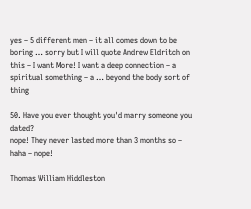yes – 5 different men – it all comes down to be boring … sorry but I will quote Andrew Eldritch on this – I want More! I want a deep connection – a spiritual something – a … beyond the body sort of thing

50. Have you ever thought you'd marry someone you dated?
nope! They never lasted more than 3 months so – haha – nope!

Thomas William Hiddleston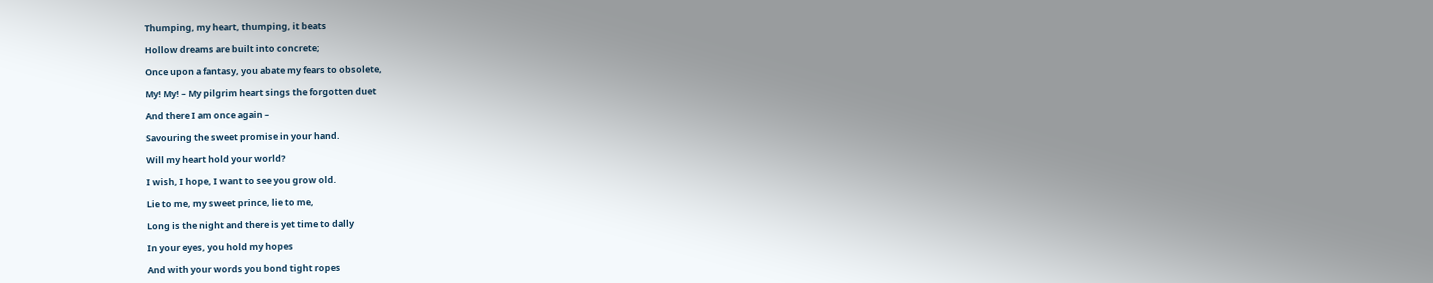Thumping, my heart, thumping, it beats

Hollow dreams are built into concrete;

Once upon a fantasy, you abate my fears to obsolete,

My! My! – My pilgrim heart sings the forgotten duet

And there I am once again –

Savouring the sweet promise in your hand.

Will my heart hold your world?

I wish, I hope, I want to see you grow old.

Lie to me, my sweet prince, lie to me,

Long is the night and there is yet time to dally

In your eyes, you hold my hopes

And with your words you bond tight ropes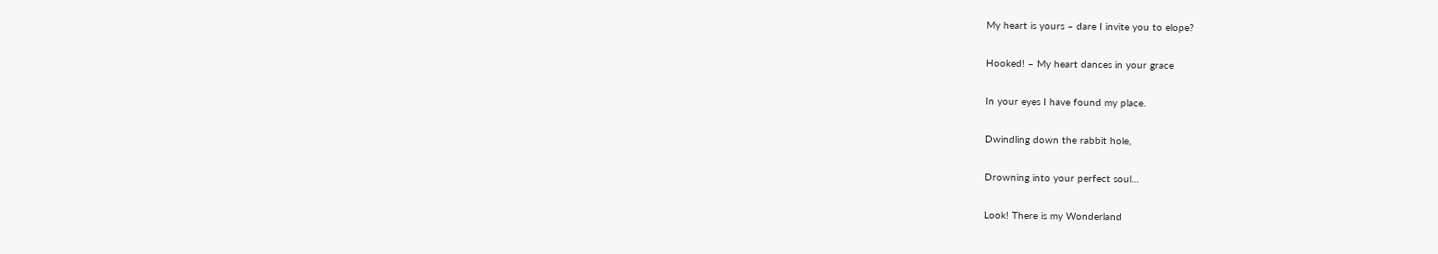My heart is yours – dare I invite you to elope?

Hooked! – My heart dances in your grace

In your eyes I have found my place.

Dwindling down the rabbit hole,

Drowning into your perfect soul…

Look! There is my Wonderland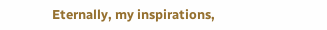Eternally, my inspirations,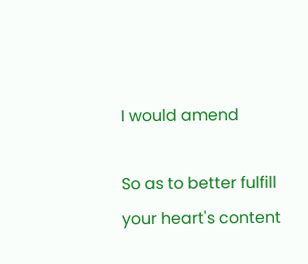I would amend

So as to better fulfill your heart's content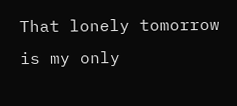That lonely tomorrow is my only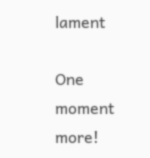lament

One moment more!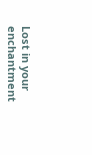Lost in your enchantment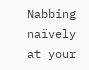Nabbing naïvely at your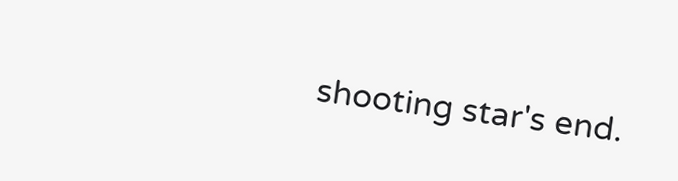shooting star's end.